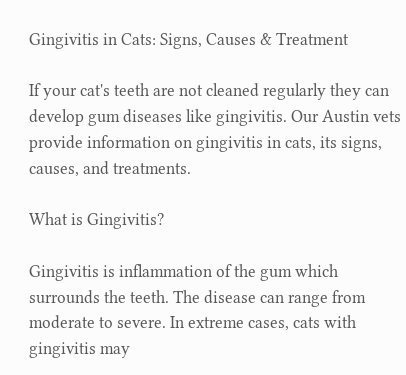Gingivitis in Cats: Signs, Causes & Treatment

If your cat's teeth are not cleaned regularly they can develop gum diseases like gingivitis. Our Austin vets provide information on gingivitis in cats, its signs, causes, and treatments.

What is Gingivitis?

Gingivitis is inflammation of the gum which surrounds the teeth. The disease can range from moderate to severe. In extreme cases, cats with gingivitis may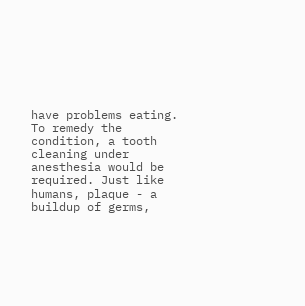have problems eating. To remedy the condition, a tooth cleaning under anesthesia would be required. Just like humans, plaque - a buildup of germs,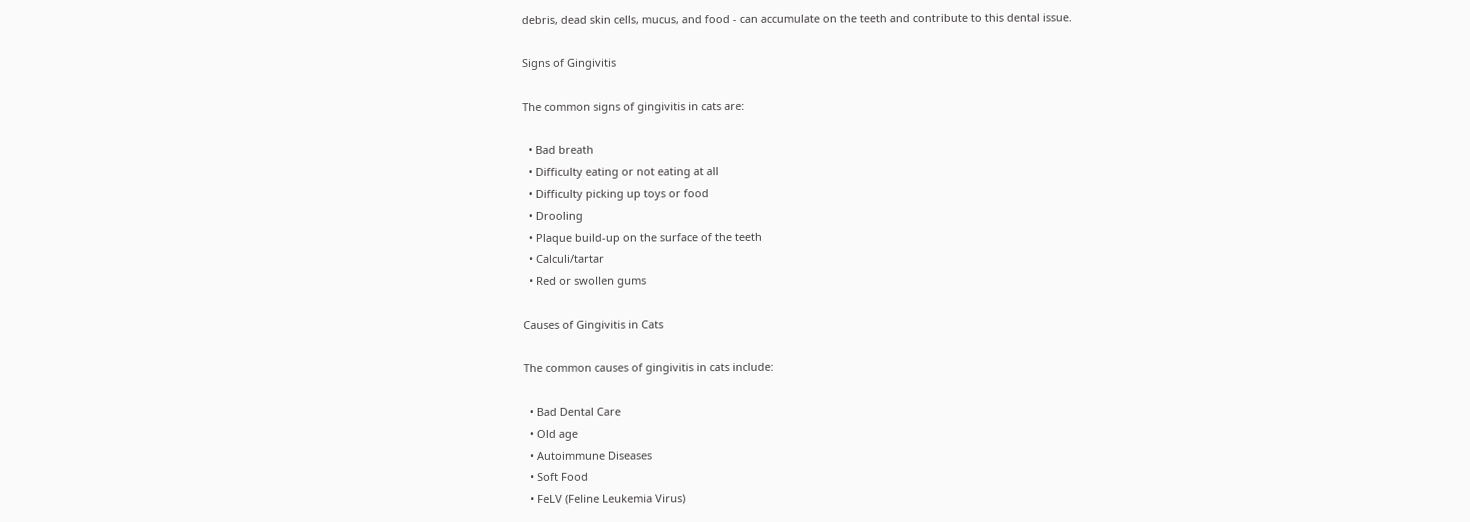debris, dead skin cells, mucus, and food - can accumulate on the teeth and contribute to this dental issue.

Signs of Gingivitis

The common signs of gingivitis in cats are:

  • Bad breath
  • Difficulty eating or not eating at all
  • Difficulty picking up toys or food
  • Drooling
  • Plaque build-up on the surface of the teeth
  • Calculi/tartar
  • Red or swollen gums

Causes of Gingivitis in Cats

The common causes of gingivitis in cats include:

  • Bad Dental Care
  • Old age
  • Autoimmune Diseases
  • Soft Food
  • FeLV (Feline Leukemia Virus)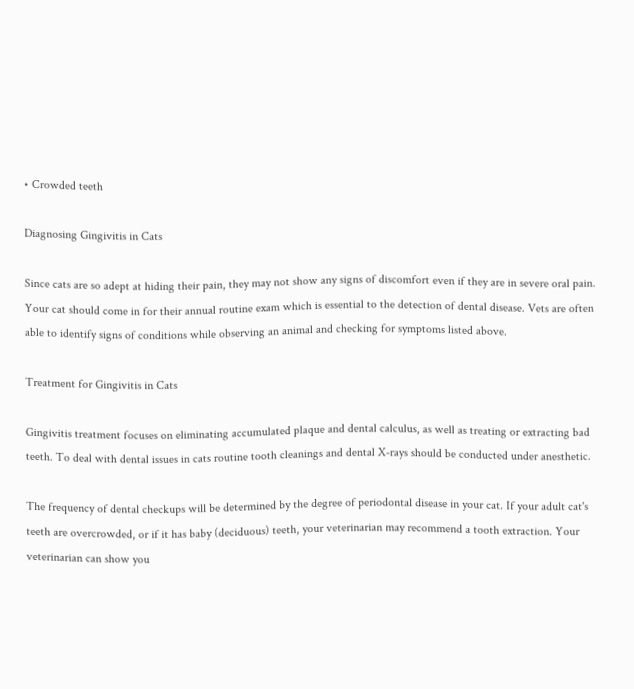• Crowded teeth

Diagnosing Gingivitis in Cats

Since cats are so adept at hiding their pain, they may not show any signs of discomfort even if they are in severe oral pain. Your cat should come in for their annual routine exam which is essential to the detection of dental disease. Vets are often able to identify signs of conditions while observing an animal and checking for symptoms listed above.

Treatment for Gingivitis in Cats

Gingivitis treatment focuses on eliminating accumulated plaque and dental calculus, as well as treating or extracting bad teeth. To deal with dental issues in cats routine tooth cleanings and dental X-rays should be conducted under anesthetic.

The frequency of dental checkups will be determined by the degree of periodontal disease in your cat. If your adult cat's teeth are overcrowded, or if it has baby (deciduous) teeth, your veterinarian may recommend a tooth extraction. Your veterinarian can show you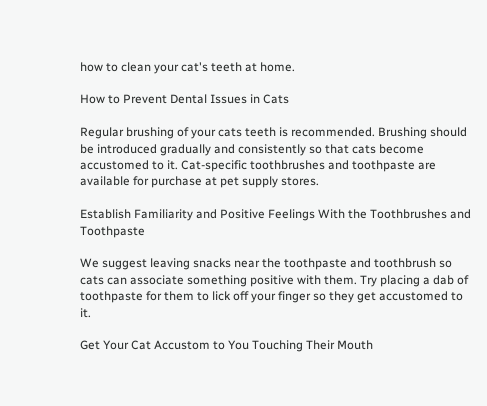how to clean your cat's teeth at home.

How to Prevent Dental Issues in Cats

Regular brushing of your cats teeth is recommended. Brushing should be introduced gradually and consistently so that cats become accustomed to it. Cat-specific toothbrushes and toothpaste are available for purchase at pet supply stores.

Establish Familiarity and Positive Feelings With the Toothbrushes and Toothpaste

We suggest leaving snacks near the toothpaste and toothbrush so cats can associate something positive with them. Try placing a dab of toothpaste for them to lick off your finger so they get accustomed to it.

Get Your Cat Accustom to You Touching Their Mouth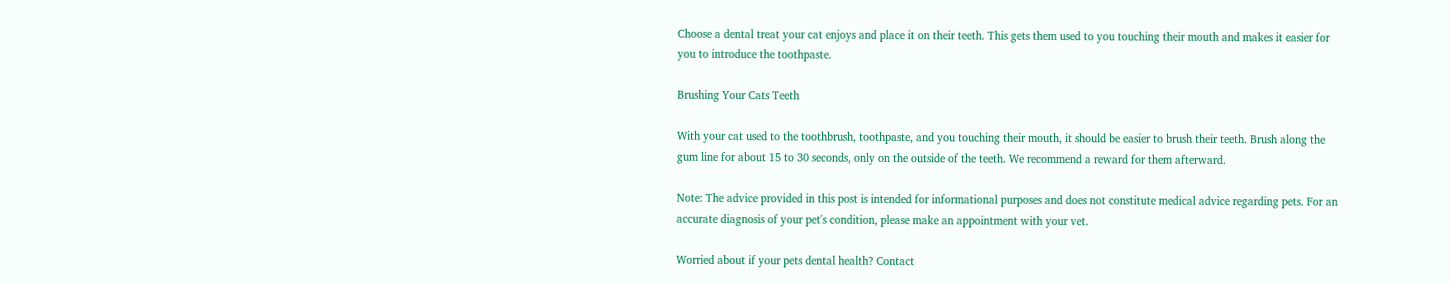Choose a dental treat your cat enjoys and place it on their teeth. This gets them used to you touching their mouth and makes it easier for you to introduce the toothpaste.

Brushing Your Cats Teeth

With your cat used to the toothbrush, toothpaste, and you touching their mouth, it should be easier to brush their teeth. Brush along the gum line for about 15 to 30 seconds, only on the outside of the teeth. We recommend a reward for them afterward.

Note: The advice provided in this post is intended for informational purposes and does not constitute medical advice regarding pets. For an accurate diagnosis of your pet's condition, please make an appointment with your vet.

Worried about if your pets dental health? Contact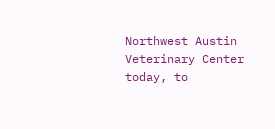Northwest Austin Veterinary Center  today, to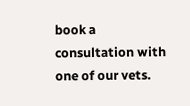book a consultation with one of our vets.